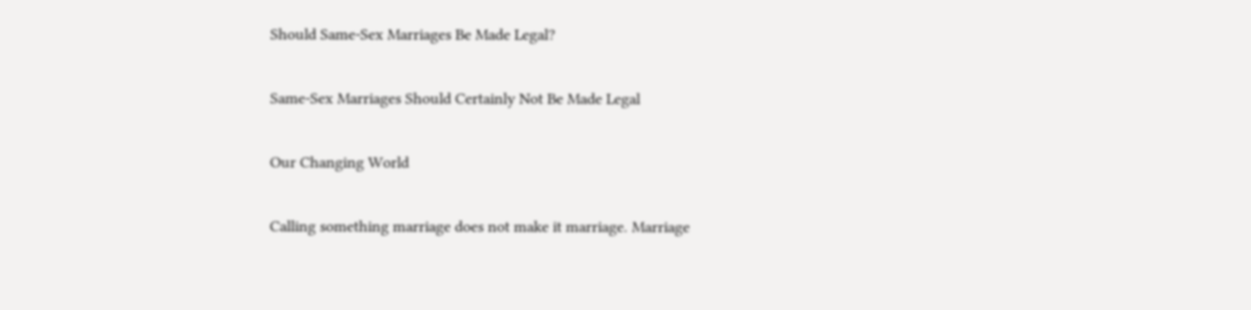Should Same-Sex Marriages Be Made Legal?

Same-Sex Marriages Should Certainly Not Be Made Legal

Our Changing World

Calling something marriage does not make it marriage. Marriage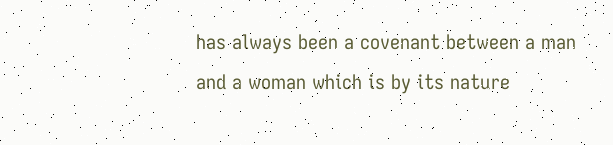has always been a covenant between a man and a woman which is by its nature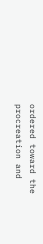ordered toward the procreation and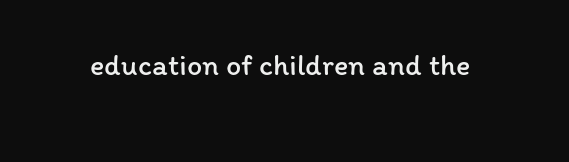education of children and the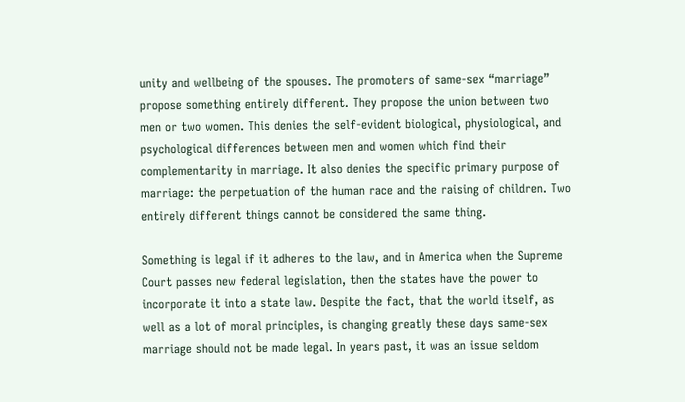unity and wellbeing of the spouses. The promoters of same-sex “marriage” propose something entirely different. They propose the union between two men or two women. This denies the self-evident biological, physiological, and psychological differences between men and women which find their complementarity in marriage. It also denies the specific primary purpose of marriage: the perpetuation of the human race and the raising of children. Two entirely different things cannot be considered the same thing.

Something is legal if it adheres to the law, and in America when the Supreme Court passes new federal legislation, then the states have the power to incorporate it into a state law. Despite the fact, that the world itself, as well as a lot of moral principles, is changing greatly these days same-sex marriage should not be made legal. In years past, it was an issue seldom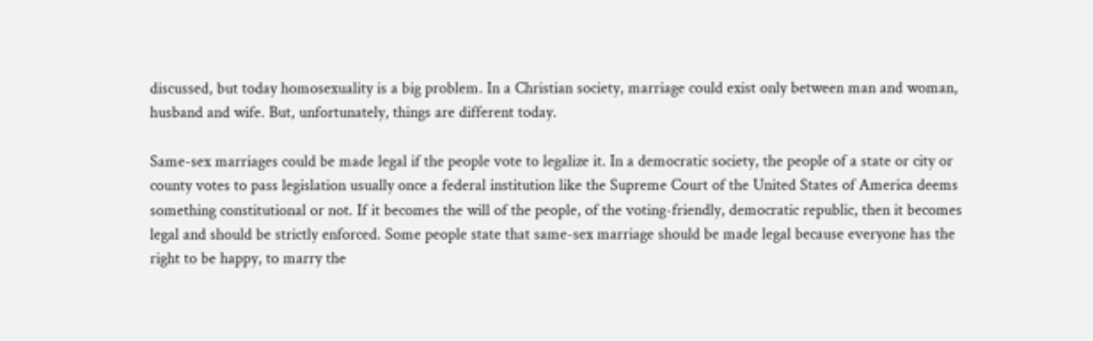discussed, but today homosexuality is a big problem. In a Christian society, marriage could exist only between man and woman, husband and wife. But, unfortunately, things are different today.

Same-sex marriages could be made legal if the people vote to legalize it. In a democratic society, the people of a state or city or county votes to pass legislation usually once a federal institution like the Supreme Court of the United States of America deems something constitutional or not. If it becomes the will of the people, of the voting-friendly, democratic republic, then it becomes legal and should be strictly enforced. Some people state that same-sex marriage should be made legal because everyone has the right to be happy, to marry the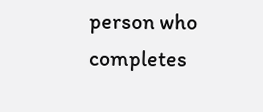person who completes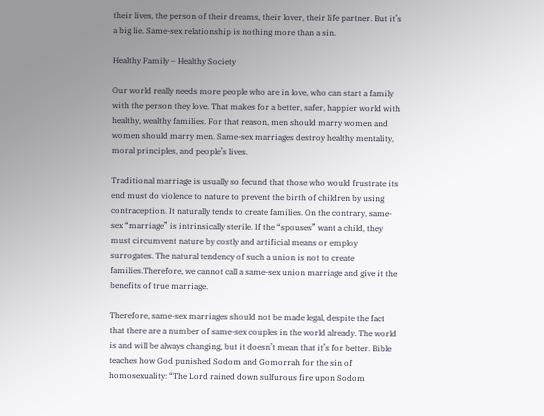their lives, the person of their dreams, their lover, their life partner. But it’s a big lie. Same-sex relationship is nothing more than a sin.

Healthy Family – Healthy Society

Our world really needs more people who are in love, who can start a family with the person they love. That makes for a better, safer, happier world with healthy, wealthy families. For that reason, men should marry women and women should marry men. Same-sex marriages destroy healthy mentality, moral principles, and people’s lives.

Traditional marriage is usually so fecund that those who would frustrate its end must do violence to nature to prevent the birth of children by using contraception. It naturally tends to create families. On the contrary, same-sex “marriage” is intrinsically sterile. If the “spouses” want a child, they must circumvent nature by costly and artificial means or employ surrogates. The natural tendency of such a union is not to create families.Therefore, we cannot call a same-sex union marriage and give it the benefits of true marriage.

Therefore, same-sex marriages should not be made legal, despite the fact that there are a number of same-sex couples in the world already. The world is and will be always changing, but it doesn’t mean that it’s for better. Bible teaches how God punished Sodom and Gomorrah for the sin of homosexuality: “The Lord rained down sulfurous fire upon Sodom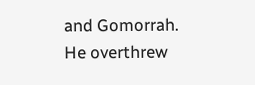and Gomorrah. He overthrew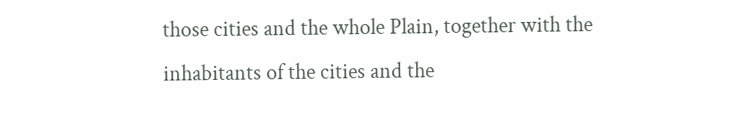those cities and the whole Plain, together with the inhabitants of the cities and the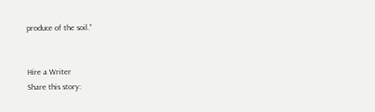produce of the soil.”


Hire a Writer
Share this story: